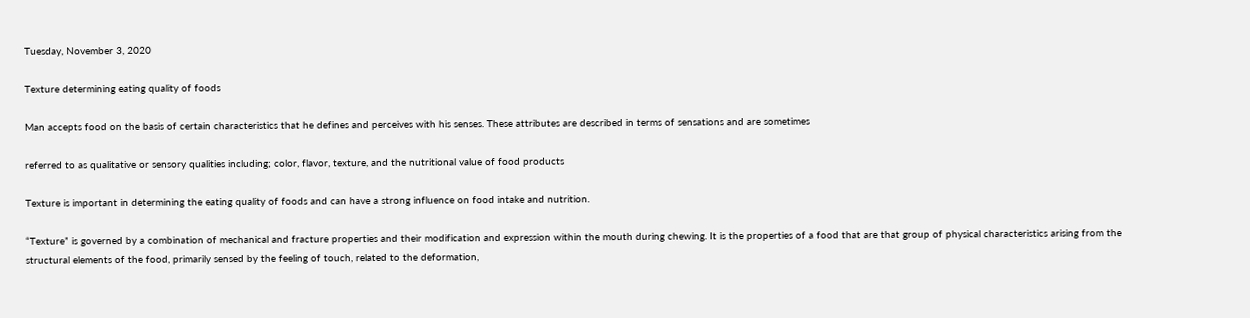Tuesday, November 3, 2020

Texture determining eating quality of foods

Man accepts food on the basis of certain characteristics that he defines and perceives with his senses. These attributes are described in terms of sensations and are sometimes

referred to as qualitative or sensory qualities including; color, flavor, texture, and the nutritional value of food products

Texture is important in determining the eating quality of foods and can have a strong influence on food intake and nutrition.

“Texture” is governed by a combination of mechanical and fracture properties and their modification and expression within the mouth during chewing. It is the properties of a food that are that group of physical characteristics arising from the structural elements of the food, primarily sensed by the feeling of touch, related to the deformation,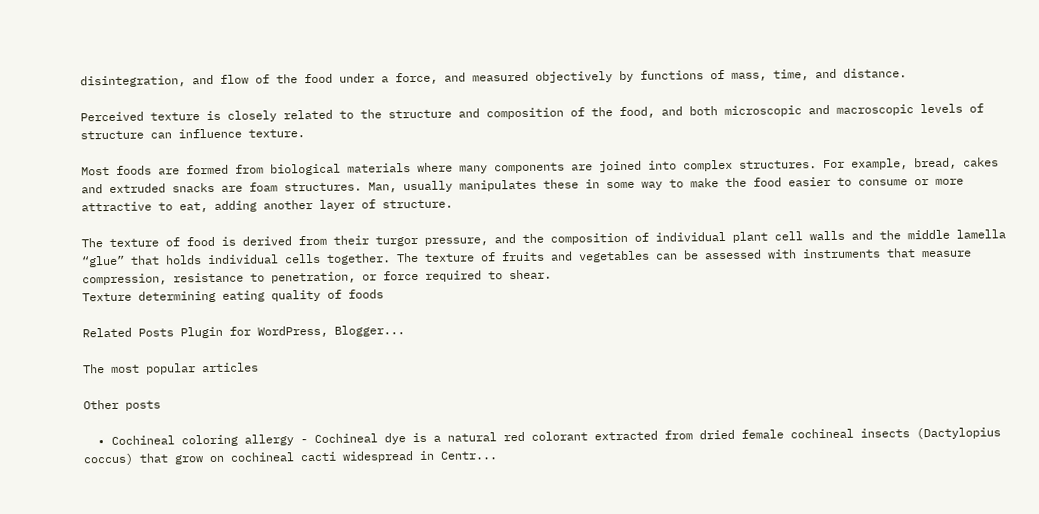disintegration, and flow of the food under a force, and measured objectively by functions of mass, time, and distance.

Perceived texture is closely related to the structure and composition of the food, and both microscopic and macroscopic levels of structure can influence texture.

Most foods are formed from biological materials where many components are joined into complex structures. For example, bread, cakes and extruded snacks are foam structures. Man, usually manipulates these in some way to make the food easier to consume or more attractive to eat, adding another layer of structure.

The texture of food is derived from their turgor pressure, and the composition of individual plant cell walls and the middle lamella “glue” that holds individual cells together. The texture of fruits and vegetables can be assessed with instruments that measure compression, resistance to penetration, or force required to shear.
Texture determining eating quality of foods

Related Posts Plugin for WordPress, Blogger...

The most popular articles

Other posts

  • Cochineal coloring allergy - Cochineal dye is a natural red colorant extracted from dried female cochineal insects (Dactylopius coccus) that grow on cochineal cacti widespread in Centr...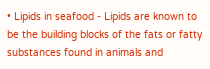• Lipids in seafood - Lipids are known to be the building blocks of the fats or fatty substances found in animals and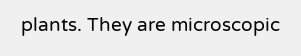plants. They are microscopic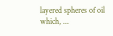layered spheres of oil which, ...